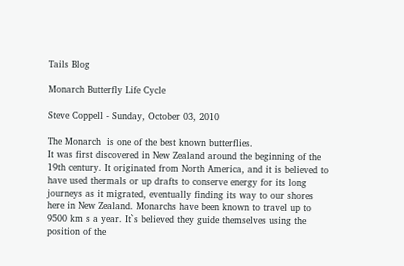Tails Blog

Monarch Butterfly Life Cycle

Steve Coppell - Sunday, October 03, 2010

The Monarch  is one of the best known butterflies.
It was first discovered in New Zealand around the beginning of the 19th century. It originated from North America, and it is believed to have used thermals or up drafts to conserve energy for its long journeys as it migrated, eventually finding its way to our shores here in New Zealand. Monarchs have been known to travel up to 9500 km s a year. It`s believed they guide themselves using the position of the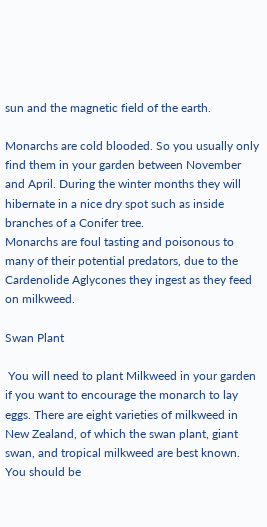sun and the magnetic field of the earth.

Monarchs are cold blooded. So you usually only find them in your garden between November and April. During the winter months they will hibernate in a nice dry spot such as inside branches of a Conifer tree.
Monarchs are foul tasting and poisonous to many of their potential predators, due to the Cardenolide Aglycones they ingest as they feed on milkweed.

Swan Plant

 You will need to plant Milkweed in your garden if you want to encourage the monarch to lay eggs. There are eight varieties of milkweed in New Zealand, of which the swan plant, giant swan, and tropical milkweed are best known. You should be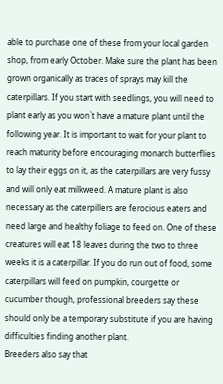able to purchase one of these from your local garden shop, from early October. Make sure the plant has been grown organically as traces of sprays may kill the caterpillars. If you start with seedlings, you will need to plant early as you won`t have a mature plant until the following year. It is important to wait for your plant to reach maturity before encouraging monarch butterflies to lay their eggs on it, as the caterpillars are very fussy and will only eat milkweed. A mature plant is also necessary as the caterpillers are ferocious eaters and need large and healthy foliage to feed on. One of these creatures will eat 18 leaves during the two to three weeks it is a caterpillar. If you do run out of food, some caterpillars will feed on pumpkin, courgette or cucumber though, professional breeders say these should only be a temporary substitute if you are having difficulties finding another plant.
Breeders also say that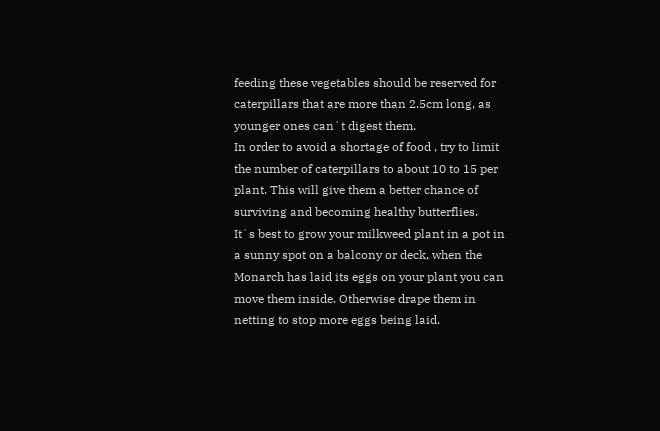feeding these vegetables should be reserved for caterpillars that are more than 2.5cm long, as younger ones can`t digest them.
In order to avoid a shortage of food , try to limit the number of caterpillars to about 10 to 15 per plant. This will give them a better chance of surviving and becoming healthy butterflies.
It`s best to grow your milkweed plant in a pot in a sunny spot on a balcony or deck, when the Monarch has laid its eggs on your plant you can move them inside. Otherwise drape them in netting to stop more eggs being laid.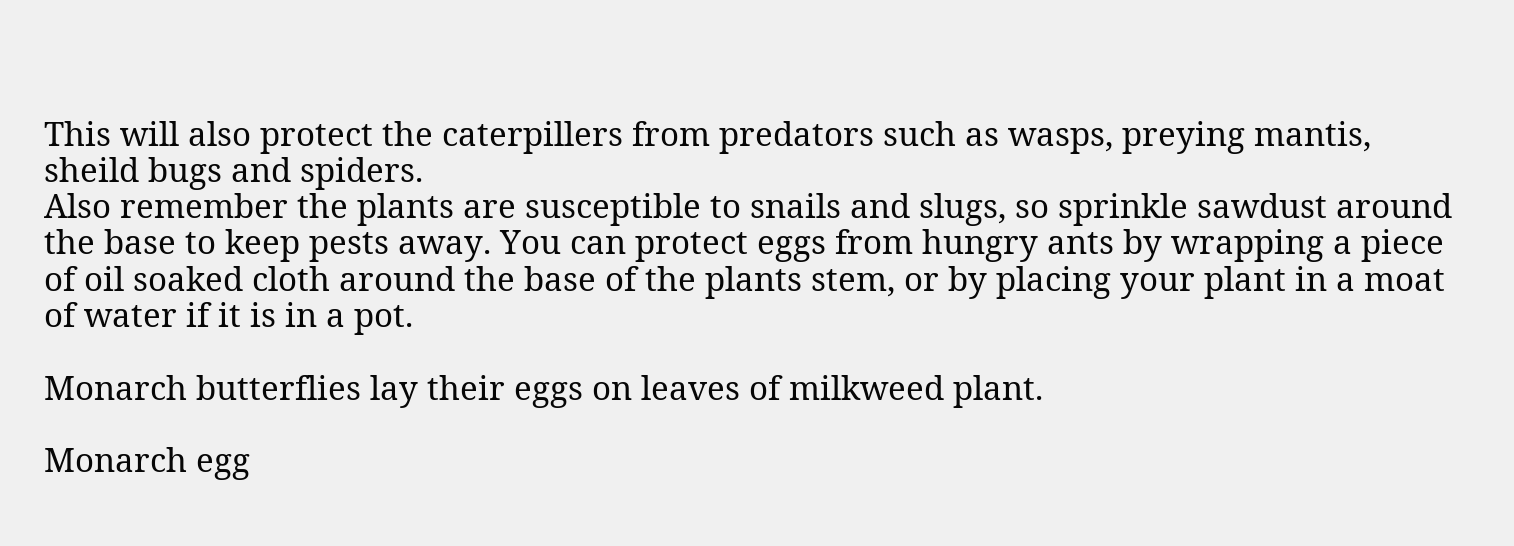This will also protect the caterpillers from predators such as wasps, preying mantis, sheild bugs and spiders.
Also remember the plants are susceptible to snails and slugs, so sprinkle sawdust around the base to keep pests away. You can protect eggs from hungry ants by wrapping a piece of oil soaked cloth around the base of the plants stem, or by placing your plant in a moat of water if it is in a pot.

Monarch butterflies lay their eggs on leaves of milkweed plant.

Monarch egg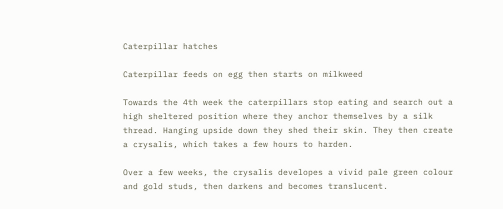Caterpillar hatches

Caterpillar feeds on egg then starts on milkweed

Towards the 4th week the caterpillars stop eating and search out a high sheltered position where they anchor themselves by a silk thread. Hanging upside down they shed their skin. They then create a crysalis, which takes a few hours to harden.

Over a few weeks, the crysalis developes a vivid pale green colour and gold studs, then darkens and becomes translucent.